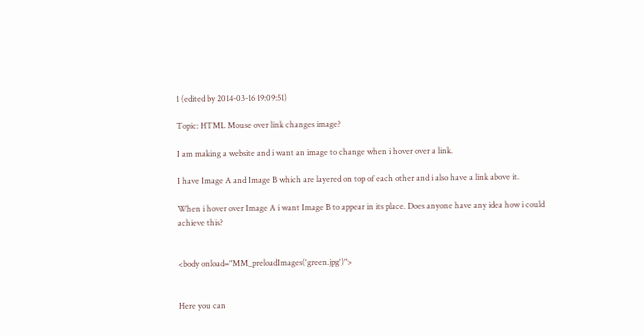1 (edited by 2014-03-16 19:09:51)

Topic: HTML Mouse over link changes image?

I am making a website and i want an image to change when i hover over a link.

I have Image A and Image B which are layered on top of each other and i also have a link above it.

When i hover over Image A i want Image B to appear in its place. Does anyone have any idea how i could achieve this?


<body onload="MM_preloadImages('green.jpg')">


Here you can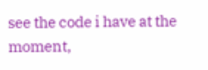see the code i have at the moment,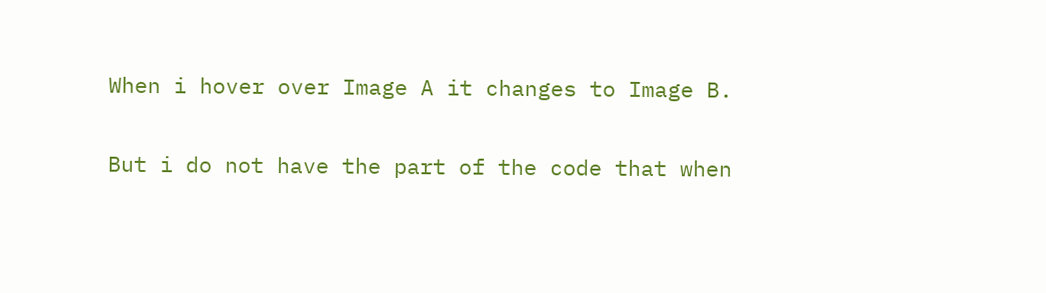When i hover over Image A it changes to Image B.

But i do not have the part of the code that when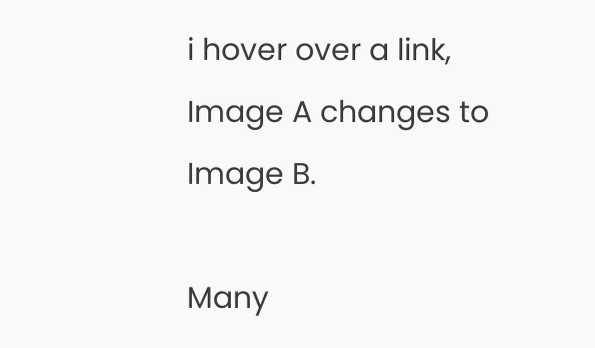i hover over a link, Image A changes to Image B.

Many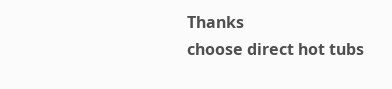Thanks
choose direct hot tubs